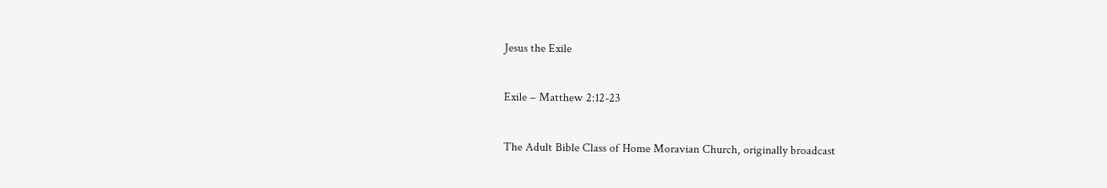Jesus the Exile

Exile – Matthew 2:12-23

The Adult Bible Class of Home Moravian Church, originally broadcast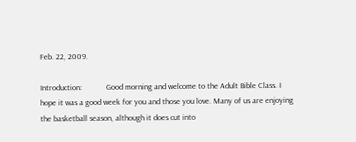Feb. 22, 2009.

Introduction:            Good morning and welcome to the Adult Bible Class. I hope it was a good week for you and those you love. Many of us are enjoying the basketball season, although it does cut into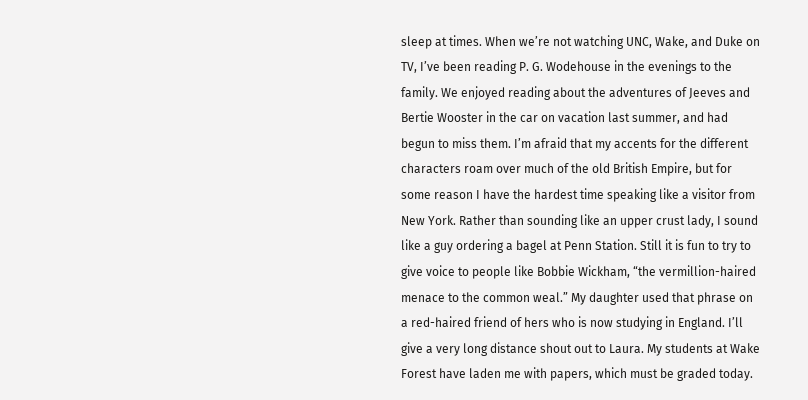sleep at times. When we’re not watching UNC, Wake, and Duke on TV, I’ve been reading P. G. Wodehouse in the evenings to the family. We enjoyed reading about the adventures of Jeeves and Bertie Wooster in the car on vacation last summer, and had begun to miss them. I’m afraid that my accents for the different characters roam over much of the old British Empire, but for some reason I have the hardest time speaking like a visitor from New York. Rather than sounding like an upper crust lady, I sound like a guy ordering a bagel at Penn Station. Still it is fun to try to give voice to people like Bobbie Wickham, “the vermillion-haired menace to the common weal.” My daughter used that phrase on a red-haired friend of hers who is now studying in England. I’ll give a very long distance shout out to Laura. My students at Wake Forest have laden me with papers, which must be graded today.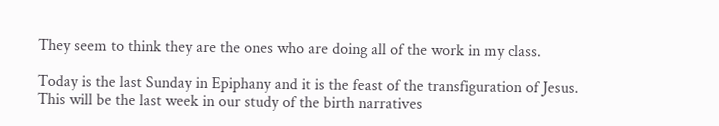They seem to think they are the ones who are doing all of the work in my class.

Today is the last Sunday in Epiphany and it is the feast of the transfiguration of Jesus. This will be the last week in our study of the birth narratives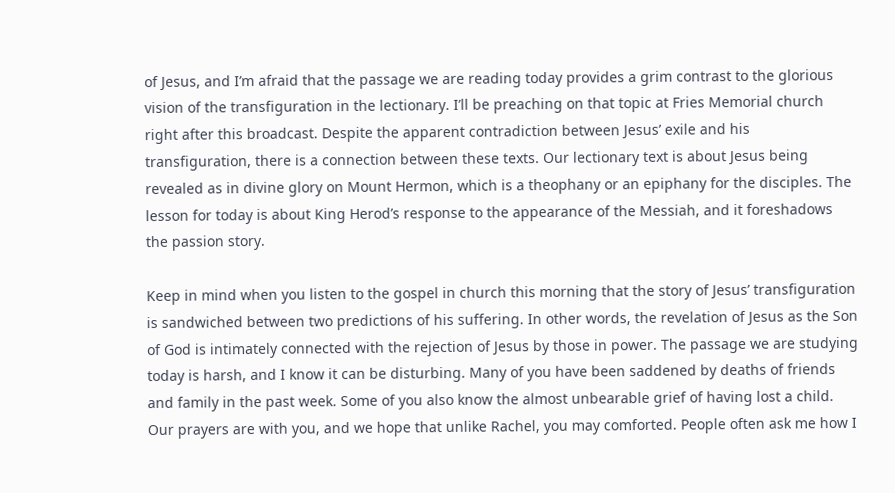of Jesus, and I’m afraid that the passage we are reading today provides a grim contrast to the glorious vision of the transfiguration in the lectionary. I’ll be preaching on that topic at Fries Memorial church right after this broadcast. Despite the apparent contradiction between Jesus’ exile and his transfiguration, there is a connection between these texts. Our lectionary text is about Jesus being revealed as in divine glory on Mount Hermon, which is a theophany or an epiphany for the disciples. The lesson for today is about King Herod’s response to the appearance of the Messiah, and it foreshadows the passion story.

Keep in mind when you listen to the gospel in church this morning that the story of Jesus’ transfiguration is sandwiched between two predictions of his suffering. In other words, the revelation of Jesus as the Son of God is intimately connected with the rejection of Jesus by those in power. The passage we are studying today is harsh, and I know it can be disturbing. Many of you have been saddened by deaths of friends and family in the past week. Some of you also know the almost unbearable grief of having lost a child. Our prayers are with you, and we hope that unlike Rachel, you may comforted. People often ask me how I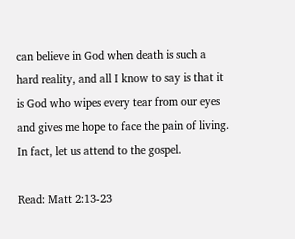can believe in God when death is such a hard reality, and all I know to say is that it is God who wipes every tear from our eyes and gives me hope to face the pain of living. In fact, let us attend to the gospel.

Read: Matt 2:13-23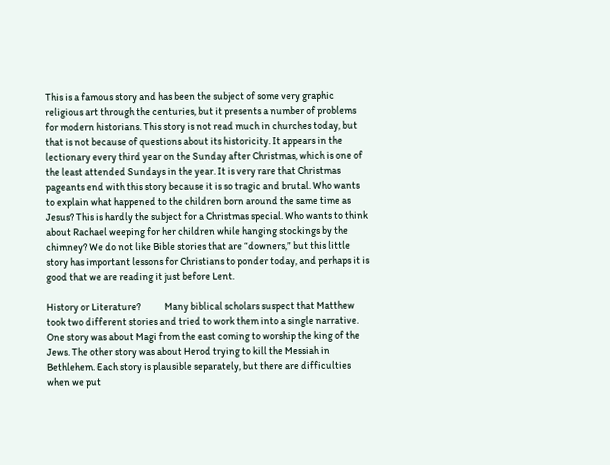This is a famous story and has been the subject of some very graphic religious art through the centuries, but it presents a number of problems for modern historians. This story is not read much in churches today, but that is not because of questions about its historicity. It appears in the lectionary every third year on the Sunday after Christmas, which is one of the least attended Sundays in the year. It is very rare that Christmas pageants end with this story because it is so tragic and brutal. Who wants to explain what happened to the children born around the same time as Jesus? This is hardly the subject for a Christmas special. Who wants to think about Rachael weeping for her children while hanging stockings by the chimney? We do not like Bible stories that are “downers,” but this little story has important lessons for Christians to ponder today, and perhaps it is good that we are reading it just before Lent.

History or Literature?            Many biblical scholars suspect that Matthew took two different stories and tried to work them into a single narrative. One story was about Magi from the east coming to worship the king of the Jews. The other story was about Herod trying to kill the Messiah in Bethlehem. Each story is plausible separately, but there are difficulties when we put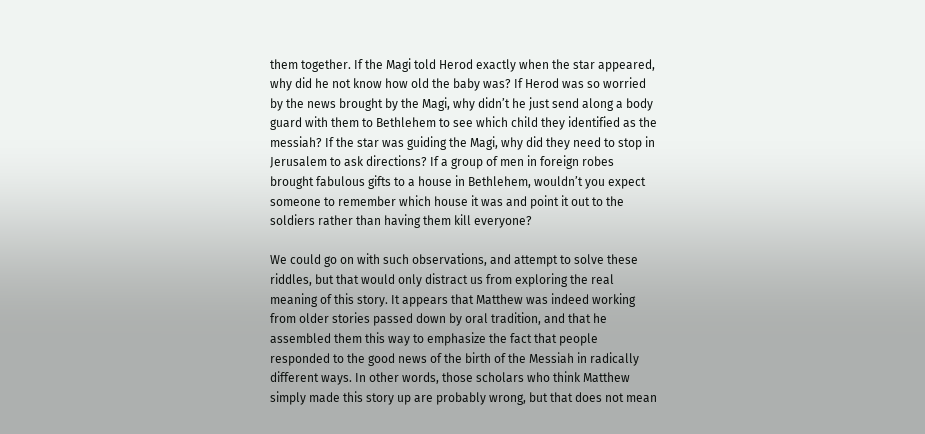them together. If the Magi told Herod exactly when the star appeared, why did he not know how old the baby was? If Herod was so worried by the news brought by the Magi, why didn’t he just send along a body guard with them to Bethlehem to see which child they identified as the messiah? If the star was guiding the Magi, why did they need to stop in Jerusalem to ask directions? If a group of men in foreign robes brought fabulous gifts to a house in Bethlehem, wouldn’t you expect someone to remember which house it was and point it out to the soldiers rather than having them kill everyone?

We could go on with such observations, and attempt to solve these riddles, but that would only distract us from exploring the real meaning of this story. It appears that Matthew was indeed working from older stories passed down by oral tradition, and that he assembled them this way to emphasize the fact that people responded to the good news of the birth of the Messiah in radically different ways. In other words, those scholars who think Matthew simply made this story up are probably wrong, but that does not mean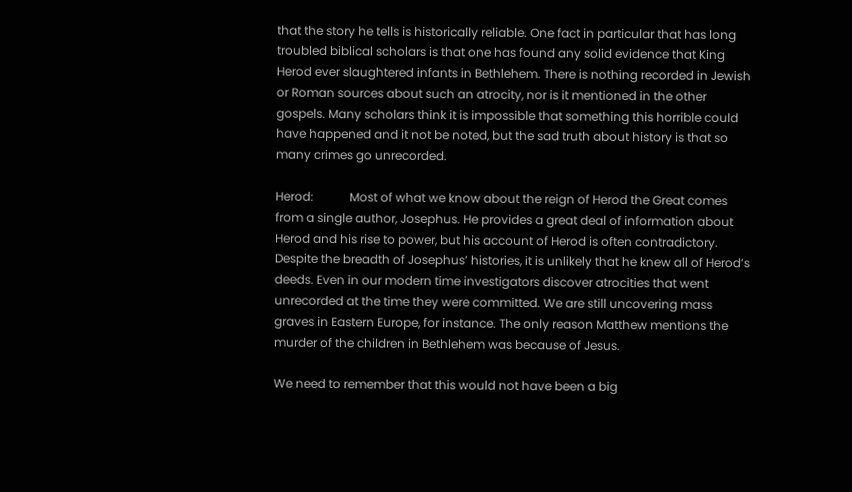that the story he tells is historically reliable. One fact in particular that has long troubled biblical scholars is that one has found any solid evidence that King Herod ever slaughtered infants in Bethlehem. There is nothing recorded in Jewish or Roman sources about such an atrocity, nor is it mentioned in the other gospels. Many scholars think it is impossible that something this horrible could have happened and it not be noted, but the sad truth about history is that so many crimes go unrecorded.

Herod:            Most of what we know about the reign of Herod the Great comes from a single author, Josephus. He provides a great deal of information about Herod and his rise to power, but his account of Herod is often contradictory. Despite the breadth of Josephus’ histories, it is unlikely that he knew all of Herod’s deeds. Even in our modern time investigators discover atrocities that went unrecorded at the time they were committed. We are still uncovering mass graves in Eastern Europe, for instance. The only reason Matthew mentions the murder of the children in Bethlehem was because of Jesus.

We need to remember that this would not have been a big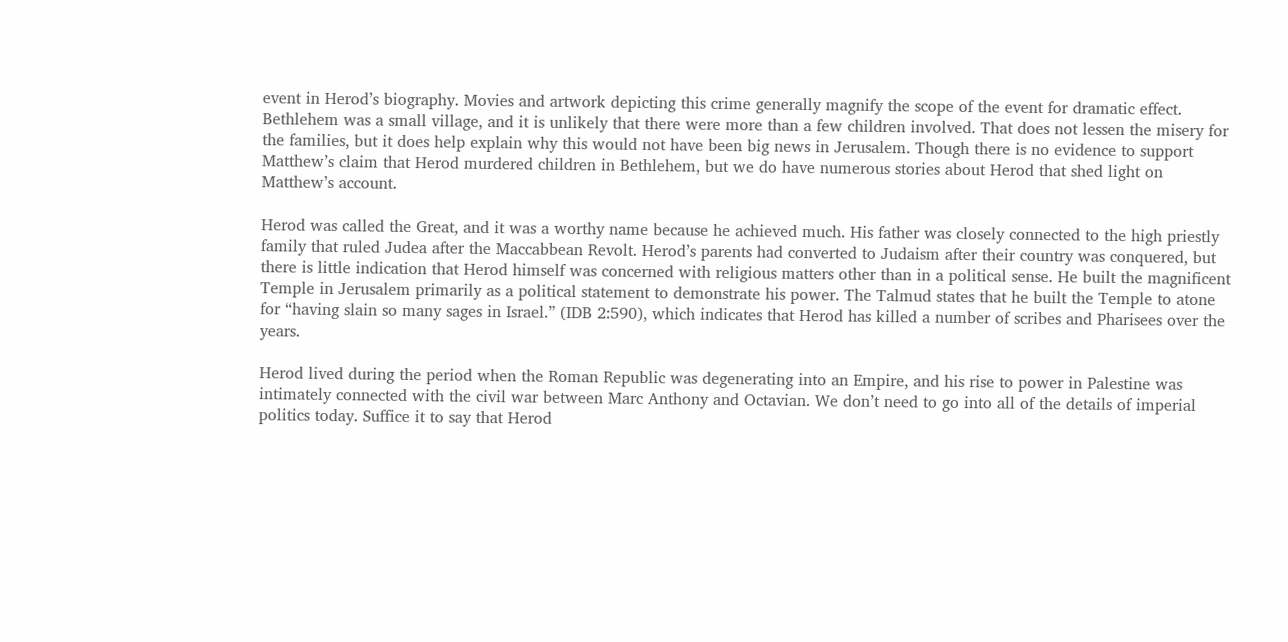event in Herod’s biography. Movies and artwork depicting this crime generally magnify the scope of the event for dramatic effect. Bethlehem was a small village, and it is unlikely that there were more than a few children involved. That does not lessen the misery for the families, but it does help explain why this would not have been big news in Jerusalem. Though there is no evidence to support Matthew’s claim that Herod murdered children in Bethlehem, but we do have numerous stories about Herod that shed light on Matthew’s account.

Herod was called the Great, and it was a worthy name because he achieved much. His father was closely connected to the high priestly family that ruled Judea after the Maccabbean Revolt. Herod’s parents had converted to Judaism after their country was conquered, but there is little indication that Herod himself was concerned with religious matters other than in a political sense. He built the magnificent Temple in Jerusalem primarily as a political statement to demonstrate his power. The Talmud states that he built the Temple to atone for “having slain so many sages in Israel.” (IDB 2:590), which indicates that Herod has killed a number of scribes and Pharisees over the years.

Herod lived during the period when the Roman Republic was degenerating into an Empire, and his rise to power in Palestine was intimately connected with the civil war between Marc Anthony and Octavian. We don’t need to go into all of the details of imperial politics today. Suffice it to say that Herod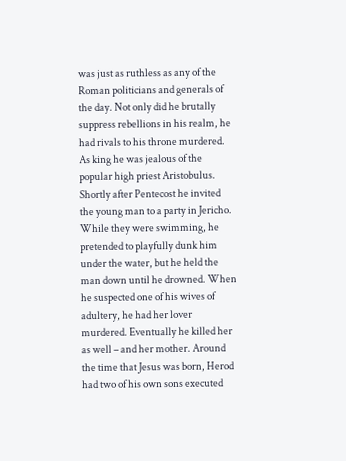was just as ruthless as any of the Roman politicians and generals of the day. Not only did he brutally suppress rebellions in his realm, he had rivals to his throne murdered. As king he was jealous of the popular high priest Aristobulus. Shortly after Pentecost he invited the young man to a party in Jericho. While they were swimming, he pretended to playfully dunk him under the water, but he held the man down until he drowned. When he suspected one of his wives of adultery, he had her lover murdered. Eventually he killed her as well – and her mother. Around the time that Jesus was born, Herod had two of his own sons executed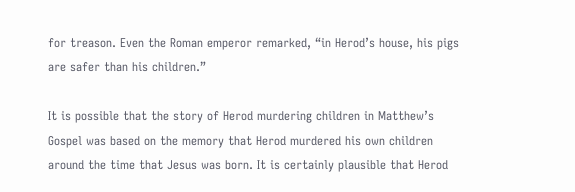for treason. Even the Roman emperor remarked, “in Herod’s house, his pigs are safer than his children.”

It is possible that the story of Herod murdering children in Matthew’s Gospel was based on the memory that Herod murdered his own children around the time that Jesus was born. It is certainly plausible that Herod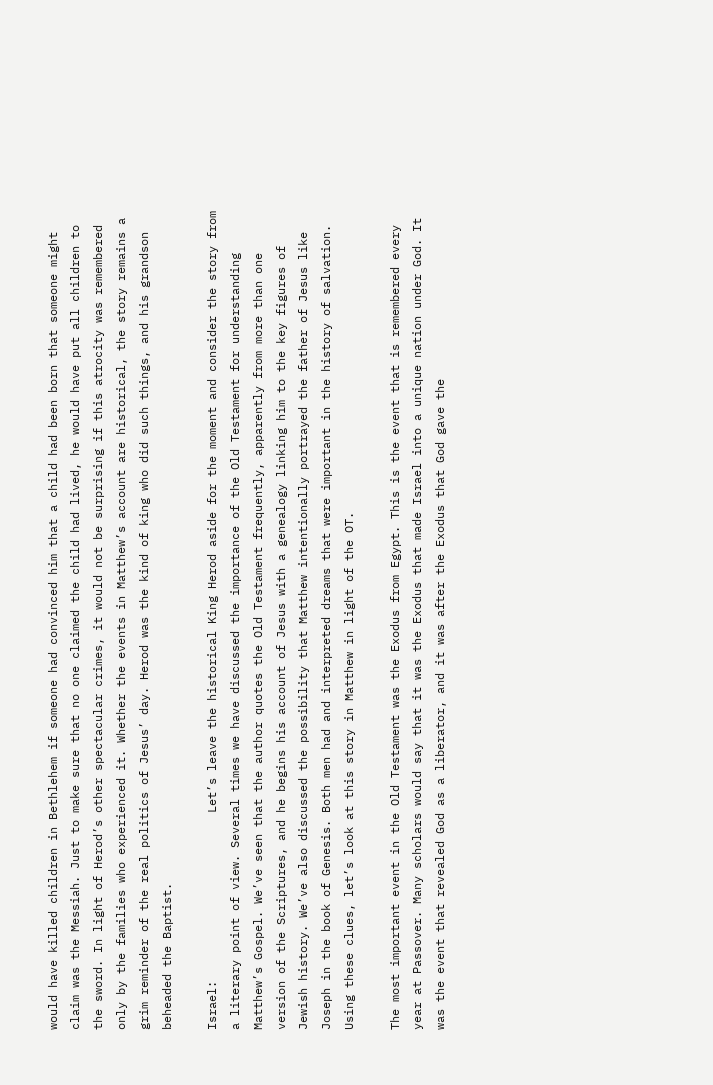would have killed children in Bethlehem if someone had convinced him that a child had been born that someone might claim was the Messiah. Just to make sure that no one claimed the child had lived, he would have put all children to the sword. In light of Herod’s other spectacular crimes, it would not be surprising if this atrocity was remembered only by the families who experienced it. Whether the events in Matthew’s account are historical, the story remains a grim reminder of the real politics of Jesus’ day. Herod was the kind of king who did such things, and his grandson beheaded the Baptist.

Israel:                        Let’s leave the historical King Herod aside for the moment and consider the story from a literary point of view. Several times we have discussed the importance of the Old Testament for understanding Matthew’s Gospel. We’ve seen that the author quotes the Old Testament frequently, apparently from more than one version of the Scriptures, and he begins his account of Jesus with a genealogy linking him to the key figures of Jewish history. We’ve also discussed the possibility that Matthew intentionally portrayed the father of Jesus like Joseph in the book of Genesis. Both men had and interpreted dreams that were important in the history of salvation. Using these clues, let’s look at this story in Matthew in light of the OT.

The most important event in the Old Testament was the Exodus from Egypt. This is the event that is remembered every year at Passover. Many scholars would say that it was the Exodus that made Israel into a unique nation under God. It was the event that revealed God as a liberator, and it was after the Exodus that God gave the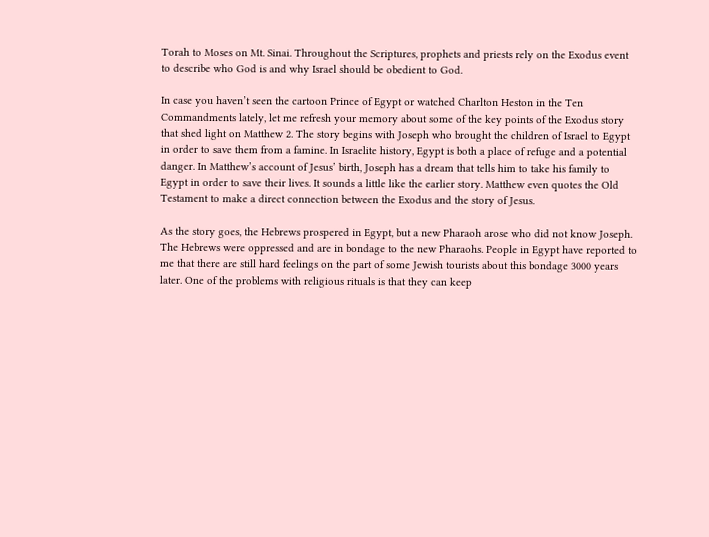Torah to Moses on Mt. Sinai. Throughout the Scriptures, prophets and priests rely on the Exodus event to describe who God is and why Israel should be obedient to God.

In case you haven’t seen the cartoon Prince of Egypt or watched Charlton Heston in the Ten Commandments lately, let me refresh your memory about some of the key points of the Exodus story that shed light on Matthew 2. The story begins with Joseph who brought the children of Israel to Egypt in order to save them from a famine. In Israelite history, Egypt is both a place of refuge and a potential danger. In Matthew’s account of Jesus’ birth, Joseph has a dream that tells him to take his family to Egypt in order to save their lives. It sounds a little like the earlier story. Matthew even quotes the Old Testament to make a direct connection between the Exodus and the story of Jesus.

As the story goes, the Hebrews prospered in Egypt, but a new Pharaoh arose who did not know Joseph. The Hebrews were oppressed and are in bondage to the new Pharaohs. People in Egypt have reported to me that there are still hard feelings on the part of some Jewish tourists about this bondage 3000 years later. One of the problems with religious rituals is that they can keep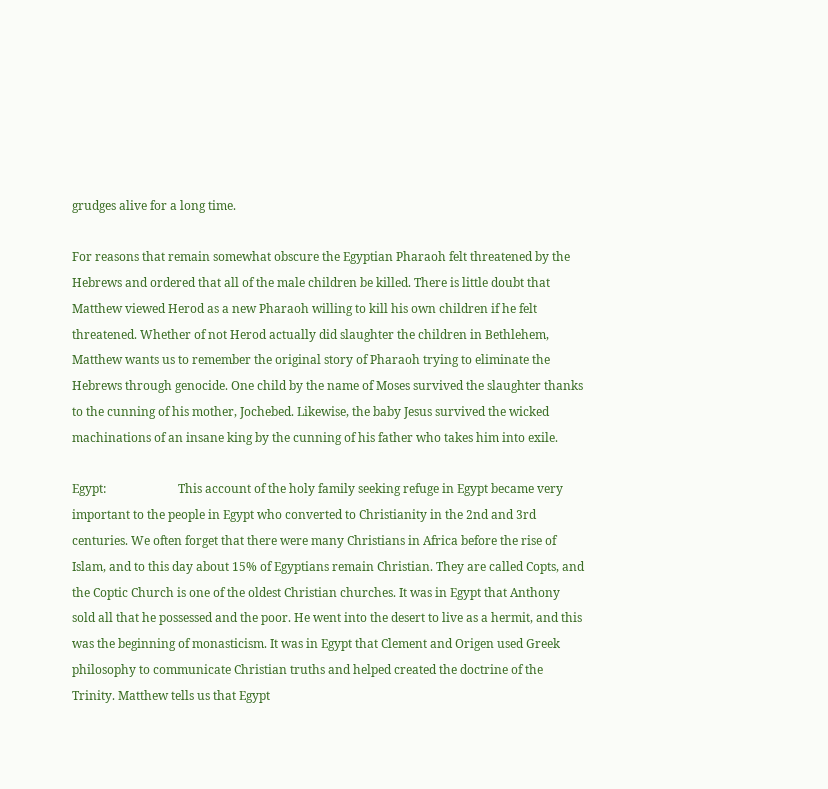grudges alive for a long time.

For reasons that remain somewhat obscure the Egyptian Pharaoh felt threatened by the Hebrews and ordered that all of the male children be killed. There is little doubt that Matthew viewed Herod as a new Pharaoh willing to kill his own children if he felt threatened. Whether of not Herod actually did slaughter the children in Bethlehem, Matthew wants us to remember the original story of Pharaoh trying to eliminate the Hebrews through genocide. One child by the name of Moses survived the slaughter thanks to the cunning of his mother, Jochebed. Likewise, the baby Jesus survived the wicked machinations of an insane king by the cunning of his father who takes him into exile.

Egypt:                        This account of the holy family seeking refuge in Egypt became very important to the people in Egypt who converted to Christianity in the 2nd and 3rd centuries. We often forget that there were many Christians in Africa before the rise of Islam, and to this day about 15% of Egyptians remain Christian. They are called Copts, and the Coptic Church is one of the oldest Christian churches. It was in Egypt that Anthony sold all that he possessed and the poor. He went into the desert to live as a hermit, and this was the beginning of monasticism. It was in Egypt that Clement and Origen used Greek philosophy to communicate Christian truths and helped created the doctrine of the Trinity. Matthew tells us that Egypt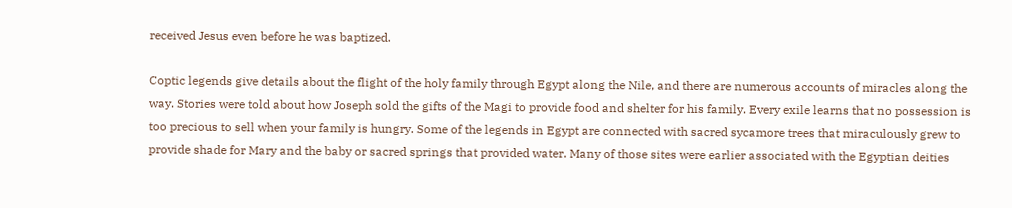received Jesus even before he was baptized.

Coptic legends give details about the flight of the holy family through Egypt along the Nile, and there are numerous accounts of miracles along the way. Stories were told about how Joseph sold the gifts of the Magi to provide food and shelter for his family. Every exile learns that no possession is too precious to sell when your family is hungry. Some of the legends in Egypt are connected with sacred sycamore trees that miraculously grew to provide shade for Mary and the baby or sacred springs that provided water. Many of those sites were earlier associated with the Egyptian deities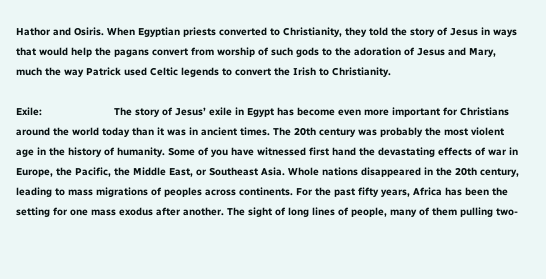Hathor and Osiris. When Egyptian priests converted to Christianity, they told the story of Jesus in ways that would help the pagans convert from worship of such gods to the adoration of Jesus and Mary, much the way Patrick used Celtic legends to convert the Irish to Christianity.

Exile:                        The story of Jesus’ exile in Egypt has become even more important for Christians around the world today than it was in ancient times. The 20th century was probably the most violent age in the history of humanity. Some of you have witnessed first hand the devastating effects of war in Europe, the Pacific, the Middle East, or Southeast Asia. Whole nations disappeared in the 20th century, leading to mass migrations of peoples across continents. For the past fifty years, Africa has been the setting for one mass exodus after another. The sight of long lines of people, many of them pulling two-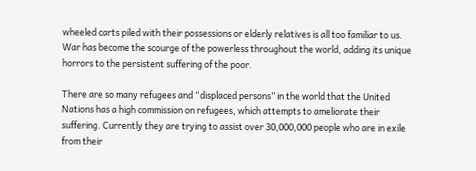wheeled carts piled with their possessions or elderly relatives is all too familiar to us. War has become the scourge of the powerless throughout the world, adding its unique horrors to the persistent suffering of the poor.

There are so many refugees and “displaced persons” in the world that the United Nations has a high commission on refugees, which attempts to ameliorate their suffering. Currently they are trying to assist over 30,000,000 people who are in exile from their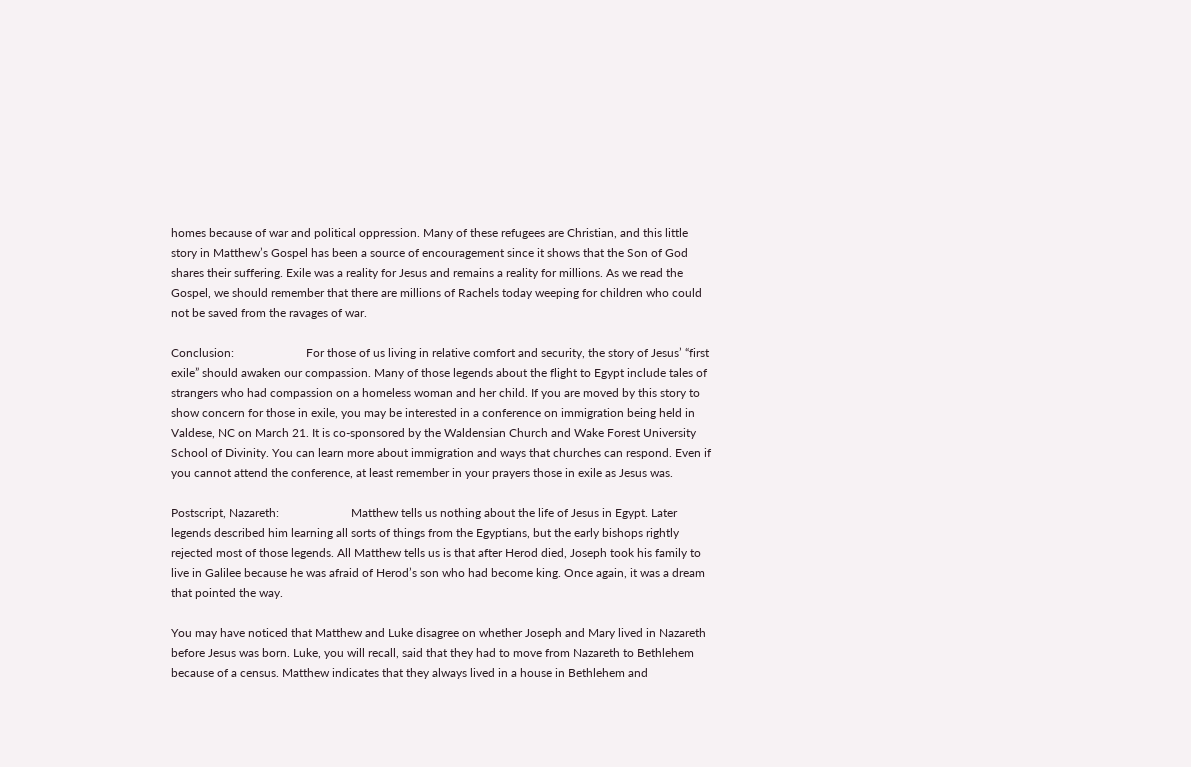homes because of war and political oppression. Many of these refugees are Christian, and this little story in Matthew’s Gospel has been a source of encouragement since it shows that the Son of God shares their suffering. Exile was a reality for Jesus and remains a reality for millions. As we read the Gospel, we should remember that there are millions of Rachels today weeping for children who could not be saved from the ravages of war.

Conclusion:                        For those of us living in relative comfort and security, the story of Jesus’ “first exile” should awaken our compassion. Many of those legends about the flight to Egypt include tales of strangers who had compassion on a homeless woman and her child. If you are moved by this story to show concern for those in exile, you may be interested in a conference on immigration being held in Valdese, NC on March 21. It is co-sponsored by the Waldensian Church and Wake Forest University School of Divinity. You can learn more about immigration and ways that churches can respond. Even if you cannot attend the conference, at least remember in your prayers those in exile as Jesus was.

Postscript, Nazareth:                        Matthew tells us nothing about the life of Jesus in Egypt. Later legends described him learning all sorts of things from the Egyptians, but the early bishops rightly rejected most of those legends. All Matthew tells us is that after Herod died, Joseph took his family to live in Galilee because he was afraid of Herod’s son who had become king. Once again, it was a dream that pointed the way.

You may have noticed that Matthew and Luke disagree on whether Joseph and Mary lived in Nazareth before Jesus was born. Luke, you will recall, said that they had to move from Nazareth to Bethlehem because of a census. Matthew indicates that they always lived in a house in Bethlehem and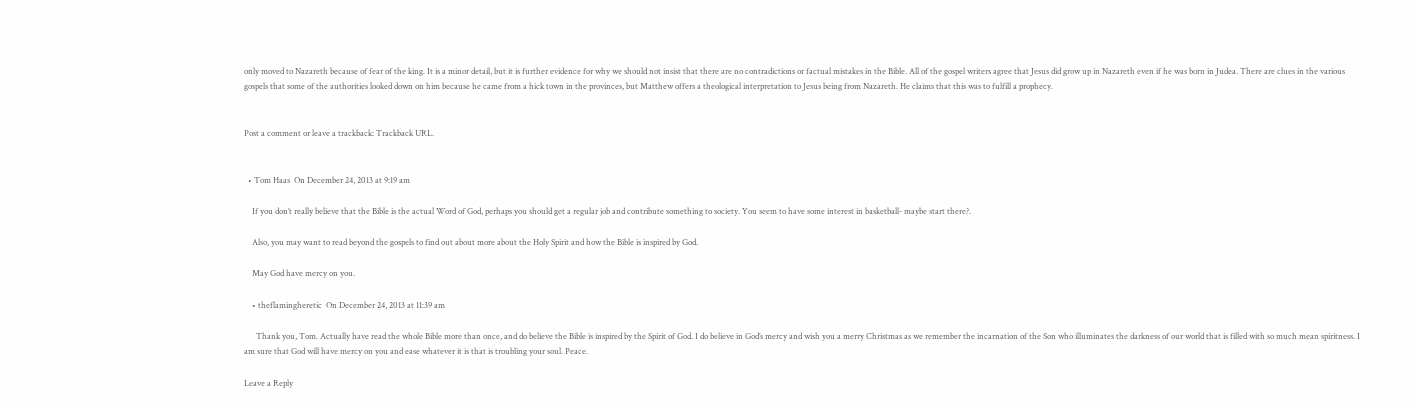only moved to Nazareth because of fear of the king. It is a minor detail, but it is further evidence for why we should not insist that there are no contradictions or factual mistakes in the Bible. All of the gospel writers agree that Jesus did grow up in Nazareth even if he was born in Judea. There are clues in the various gospels that some of the authorities looked down on him because he came from a hick town in the provinces, but Matthew offers a theological interpretation to Jesus being from Nazareth. He claims that this was to fulfill a prophecy.


Post a comment or leave a trackback: Trackback URL.


  • Tom Haas  On December 24, 2013 at 9:19 am

    If you don’t really believe that the Bible is the actual Word of God, perhaps you should get a regular job and contribute something to society. You seem to have some interest in basketball- maybe start there?.

    Also, you may want to read beyond the gospels to find out about more about the Holy Spirit and how the Bible is inspired by God.

    May God have mercy on you.

    • theflamingheretic  On December 24, 2013 at 11:39 am

      Thank you, Tom. Actually have read the whole Bible more than once, and do believe the Bible is inspired by the Spirit of God. I do believe in God’s mercy and wish you a merry Christmas as we remember the incarnation of the Son who illuminates the darkness of our world that is filled with so much mean spiritness. I am sure that God will have mercy on you and ease whatever it is that is troubling your soul. Peace.

Leave a Reply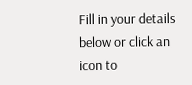Fill in your details below or click an icon to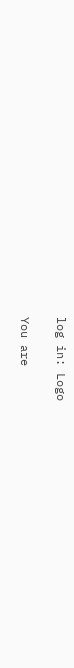log in: Logo

You are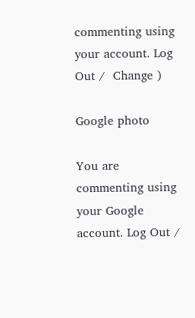commenting using your account. Log Out /  Change )

Google photo

You are commenting using your Google account. Log Out /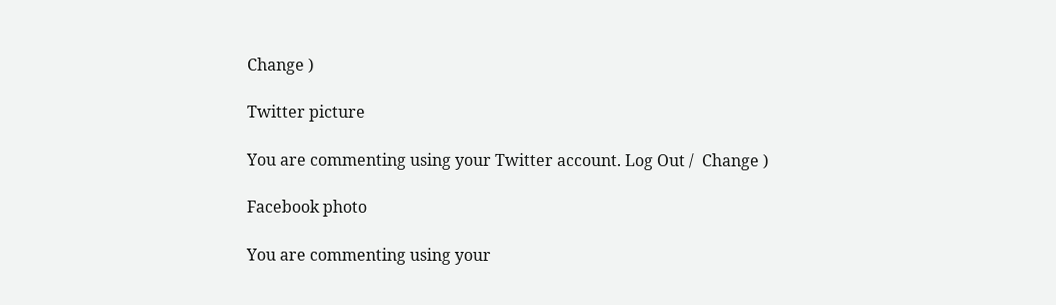Change )

Twitter picture

You are commenting using your Twitter account. Log Out /  Change )

Facebook photo

You are commenting using your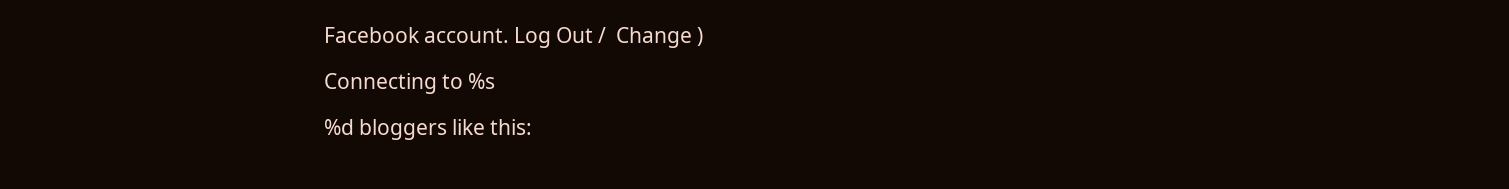Facebook account. Log Out /  Change )

Connecting to %s

%d bloggers like this: